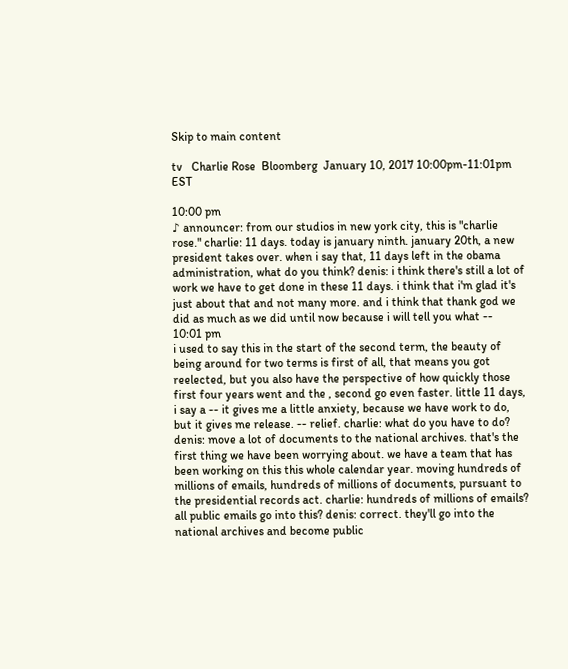Skip to main content

tv   Charlie Rose  Bloomberg  January 10, 2017 10:00pm-11:01pm EST

10:00 pm
♪ announcer: from our studios in new york city, this is "charlie rose." charlie: 11 days. today is january ninth. january 20th, a new president takes over. when i say that, 11 days left in the obama administration, what do you think? denis: i think there's still a lot of work we have to get done in these 11 days. i think that i'm glad it's just about that and not many more. and i think that thank god we did as much as we did until now because i will tell you what --
10:01 pm
i used to say this in the start of the second term, the beauty of being around for two terms is first of all, that means you got reelected, but you also have the perspective of how quickly those first four years went and the , second go even faster. little 11 days, i say a -- it gives me a little anxiety, because we have work to do, but it gives me release. -- relief. charlie: what do you have to do? denis: move a lot of documents to the national archives. that's the first thing we have been worrying about. we have a team that has been working on this this whole calendar year. moving hundreds of millions of emails, hundreds of millions of documents, pursuant to the presidential records act. charlie: hundreds of millions of emails? all public emails go into this? denis: correct. they'll go into the national archives and become public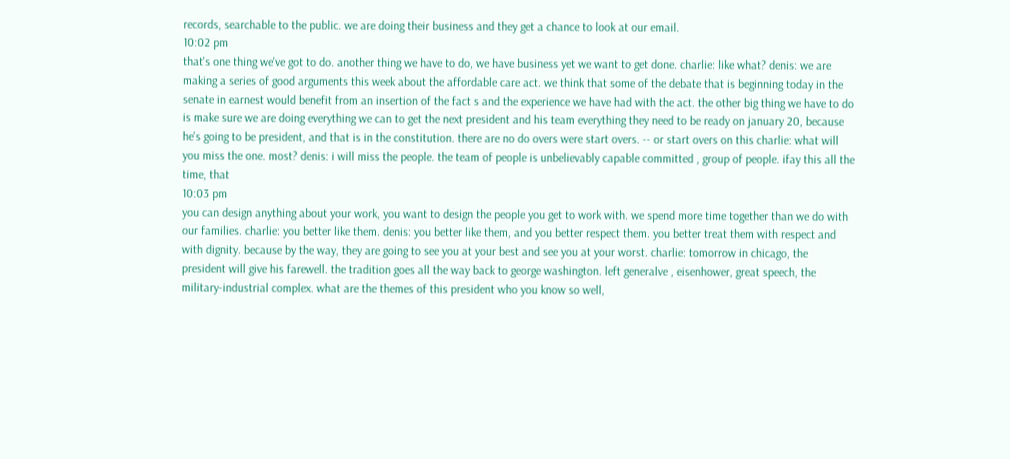records, searchable to the public. we are doing their business and they get a chance to look at our email.
10:02 pm
that's one thing we've got to do. another thing we have to do, we have business yet we want to get done. charlie: like what? denis: we are making a series of good arguments this week about the affordable care act. we think that some of the debate that is beginning today in the senate in earnest would benefit from an insertion of the fact s and the experience we have had with the act. the other big thing we have to do is make sure we are doing everything we can to get the next president and his team everything they need to be ready on january 20, because he's going to be president, and that is in the constitution. there are no do overs were start overs. -- or start overs on this charlie: what will you miss the one. most? denis: i will miss the people. the team of people is unbelievably capable committed , group of people. ifay this all the time, that
10:03 pm
you can design anything about your work, you want to design the people you get to work with. we spend more time together than we do with our families. charlie: you better like them. denis: you better like them, and you better respect them. you better treat them with respect and with dignity. because by the way, they are going to see you at your best and see you at your worst. charlie: tomorrow in chicago, the president will give his farewell. the tradition goes all the way back to george washington. left generalve , eisenhower, great speech, the military-industrial complex. what are the themes of this president who you know so well,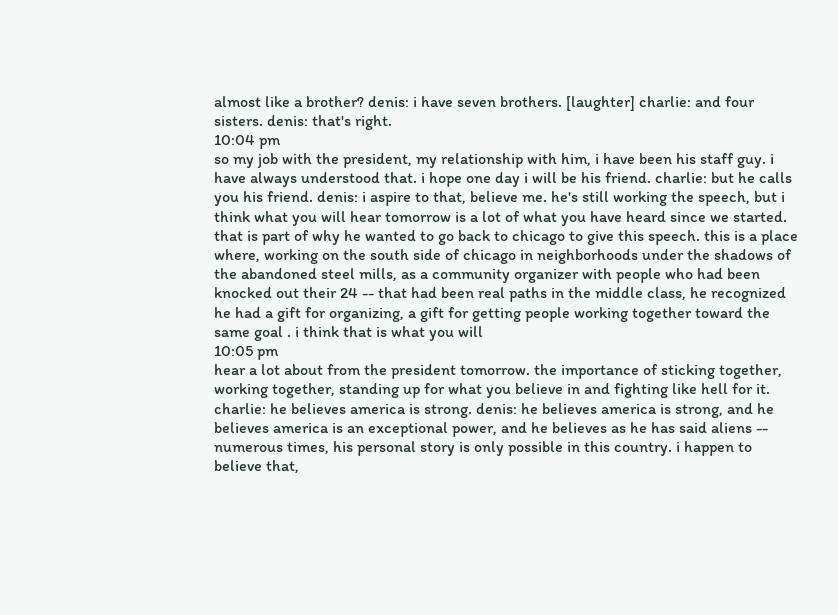almost like a brother? denis: i have seven brothers. [laughter] charlie: and four sisters. denis: that's right.
10:04 pm
so my job with the president, my relationship with him, i have been his staff guy. i have always understood that. i hope one day i will be his friend. charlie: but he calls you his friend. denis: i aspire to that, believe me. he's still working the speech, but i think what you will hear tomorrow is a lot of what you have heard since we started. that is part of why he wanted to go back to chicago to give this speech. this is a place where, working on the south side of chicago in neighborhoods under the shadows of the abandoned steel mills, as a community organizer with people who had been knocked out their 24 -- that had been real paths in the middle class, he recognized he had a gift for organizing, a gift for getting people working together toward the same goal . i think that is what you will
10:05 pm
hear a lot about from the president tomorrow. the importance of sticking together, working together, standing up for what you believe in and fighting like hell for it. charlie: he believes america is strong. denis: he believes america is strong, and he believes america is an exceptional power, and he believes as he has said aliens -- numerous times, his personal story is only possible in this country. i happen to believe that,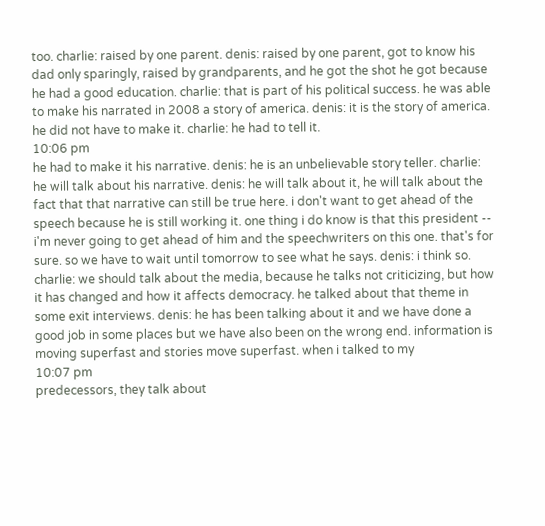too. charlie: raised by one parent. denis: raised by one parent, got to know his dad only sparingly, raised by grandparents, and he got the shot he got because he had a good education. charlie: that is part of his political success. he was able to make his narrated in 2008 a story of america. denis: it is the story of america. he did not have to make it. charlie: he had to tell it.
10:06 pm
he had to make it his narrative. denis: he is an unbelievable story teller. charlie: he will talk about his narrative. denis: he will talk about it, he will talk about the fact that that narrative can still be true here. i don't want to get ahead of the speech because he is still working it. one thing i do know is that this president -- i'm never going to get ahead of him and the speechwriters on this one. that's for sure. so we have to wait until tomorrow to see what he says. denis: i think so. charlie: we should talk about the media, because he talks not criticizing, but how it has changed and how it affects democracy. he talked about that theme in some exit interviews. denis: he has been talking about it and we have done a good job in some places but we have also been on the wrong end. information is moving superfast and stories move superfast. when i talked to my
10:07 pm
predecessors, they talk about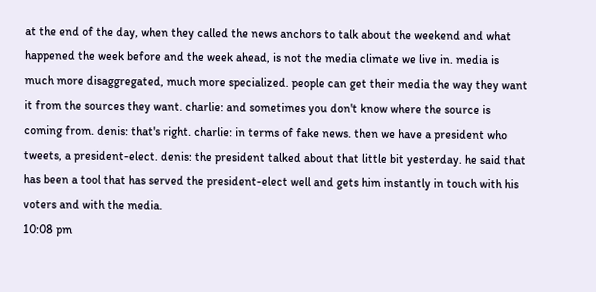at the end of the day, when they called the news anchors to talk about the weekend and what happened the week before and the week ahead, is not the media climate we live in. media is much more disaggregated, much more specialized. people can get their media the way they want it from the sources they want. charlie: and sometimes you don't know where the source is coming from. denis: that's right. charlie: in terms of fake news. then we have a president who tweets, a president-elect. denis: the president talked about that little bit yesterday. he said that has been a tool that has served the president-elect well and gets him instantly in touch with his voters and with the media.
10:08 pm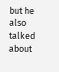but he also talked about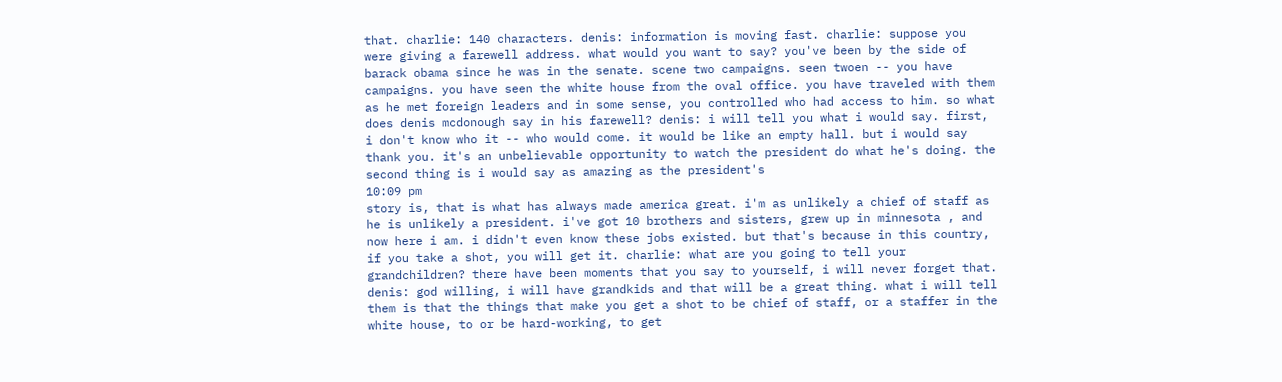that. charlie: 140 characters. denis: information is moving fast. charlie: suppose you were giving a farewell address. what would you want to say? you've been by the side of barack obama since he was in the senate. scene two campaigns. seen twoen -- you have campaigns. you have seen the white house from the oval office. you have traveled with them as he met foreign leaders and in some sense, you controlled who had access to him. so what does denis mcdonough say in his farewell? denis: i will tell you what i would say. first, i don't know who it -- who would come. it would be like an empty hall. but i would say thank you. it's an unbelievable opportunity to watch the president do what he's doing. the second thing is i would say as amazing as the president's
10:09 pm
story is, that is what has always made america great. i'm as unlikely a chief of staff as he is unlikely a president. i've got 10 brothers and sisters, grew up in minnesota , and now here i am. i didn't even know these jobs existed. but that's because in this country, if you take a shot, you will get it. charlie: what are you going to tell your grandchildren? there have been moments that you say to yourself, i will never forget that. denis: god willing, i will have grandkids and that will be a great thing. what i will tell them is that the things that make you get a shot to be chief of staff, or a staffer in the white house, to or be hard-working, to get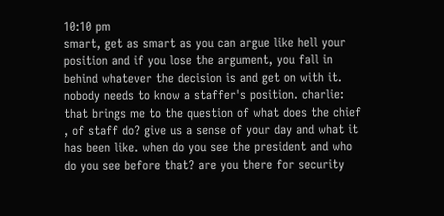10:10 pm
smart, get as smart as you can argue like hell your position and if you lose the argument, you fall in behind whatever the decision is and get on with it. nobody needs to know a staffer's position. charlie: that brings me to the question of what does the chief , of staff do? give us a sense of your day and what it has been like. when do you see the president and who do you see before that? are you there for security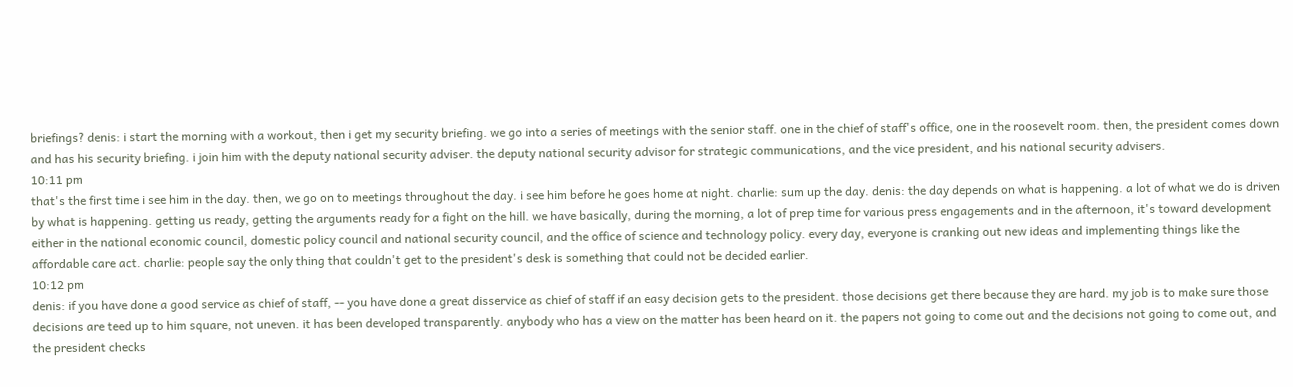briefings? denis: i start the morning with a workout, then i get my security briefing. we go into a series of meetings with the senior staff. one in the chief of staff's office, one in the roosevelt room. then, the president comes down and has his security briefing. i join him with the deputy national security adviser. the deputy national security advisor for strategic communications, and the vice president, and his national security advisers.
10:11 pm
that's the first time i see him in the day. then, we go on to meetings throughout the day. i see him before he goes home at night. charlie: sum up the day. denis: the day depends on what is happening. a lot of what we do is driven by what is happening. getting us ready, getting the arguments ready for a fight on the hill. we have basically, during the morning, a lot of prep time for various press engagements and in the afternoon, it's toward development either in the national economic council, domestic policy council and national security council, and the office of science and technology policy. every day, everyone is cranking out new ideas and implementing things like the affordable care act. charlie: people say the only thing that couldn't get to the president's desk is something that could not be decided earlier.
10:12 pm
denis: if you have done a good service as chief of staff, -- you have done a great disservice as chief of staff if an easy decision gets to the president. those decisions get there because they are hard. my job is to make sure those decisions are teed up to him square, not uneven. it has been developed transparently. anybody who has a view on the matter has been heard on it. the papers not going to come out and the decisions not going to come out, and the president checks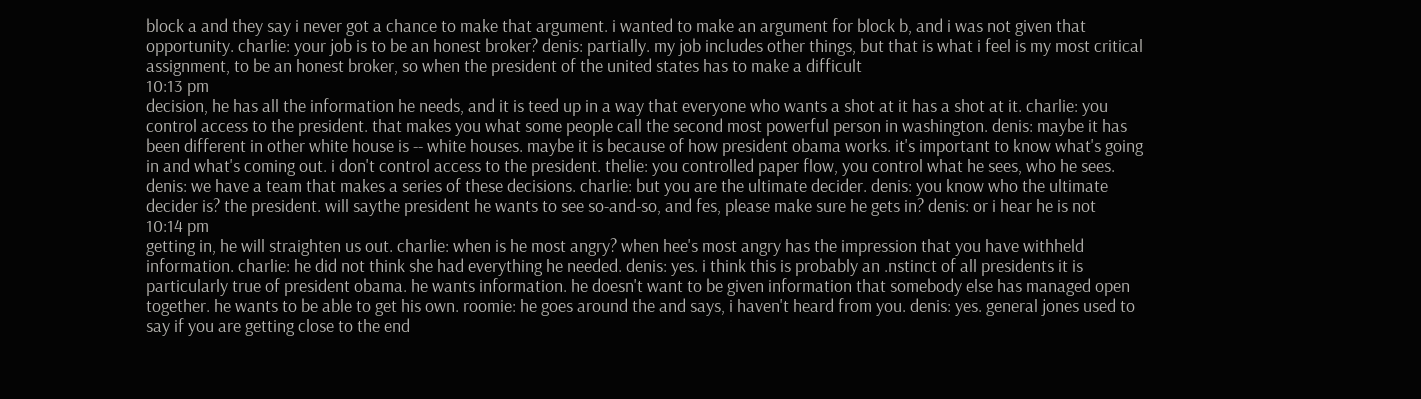block a and they say i never got a chance to make that argument. i wanted to make an argument for block b, and i was not given that opportunity. charlie: your job is to be an honest broker? denis: partially. my job includes other things, but that is what i feel is my most critical assignment, to be an honest broker, so when the president of the united states has to make a difficult
10:13 pm
decision, he has all the information he needs, and it is teed up in a way that everyone who wants a shot at it has a shot at it. charlie: you control access to the president. that makes you what some people call the second most powerful person in washington. denis: maybe it has been different in other white house is -- white houses. maybe it is because of how president obama works. it's important to know what's going in and what's coming out. i don't control access to the president. thelie: you controlled paper flow, you control what he sees, who he sees. denis: we have a team that makes a series of these decisions. charlie: but you are the ultimate decider. denis: you know who the ultimate decider is? the president. will saythe president he wants to see so-and-so, and fes, please make sure he gets in? denis: or i hear he is not
10:14 pm
getting in, he will straighten us out. charlie: when is he most angry? when hee's most angry has the impression that you have withheld information. charlie: he did not think she had everything he needed. denis: yes. i think this is probably an .nstinct of all presidents it is particularly true of president obama. he wants information. he doesn't want to be given information that somebody else has managed open together. he wants to be able to get his own. roomie: he goes around the and says, i haven't heard from you. denis: yes. general jones used to say if you are getting close to the end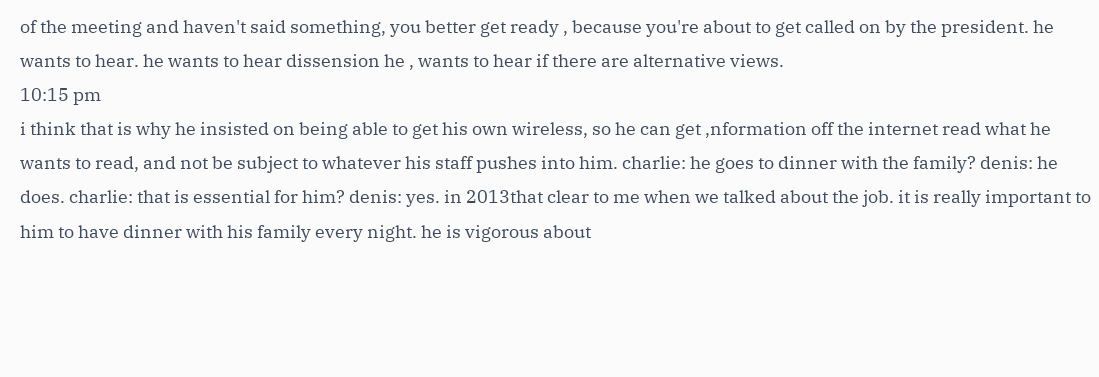of the meeting and haven't said something, you better get ready , because you're about to get called on by the president. he wants to hear. he wants to hear dissension he , wants to hear if there are alternative views.
10:15 pm
i think that is why he insisted on being able to get his own wireless, so he can get ,nformation off the internet read what he wants to read, and not be subject to whatever his staff pushes into him. charlie: he goes to dinner with the family? denis: he does. charlie: that is essential for him? denis: yes. in 2013that clear to me when we talked about the job. it is really important to him to have dinner with his family every night. he is vigorous about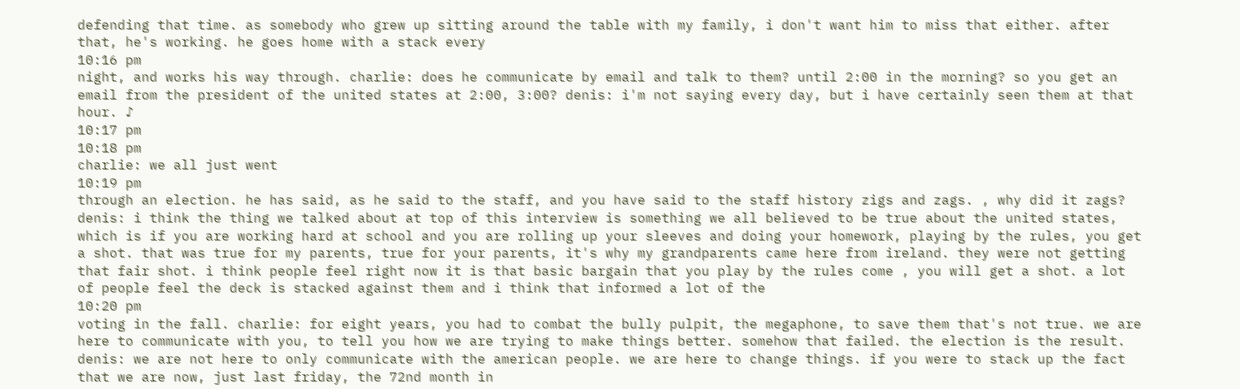defending that time. as somebody who grew up sitting around the table with my family, i don't want him to miss that either. after that, he's working. he goes home with a stack every
10:16 pm
night, and works his way through. charlie: does he communicate by email and talk to them? until 2:00 in the morning? so you get an email from the president of the united states at 2:00, 3:00? denis: i'm not saying every day, but i have certainly seen them at that hour. ♪
10:17 pm
10:18 pm
charlie: we all just went
10:19 pm
through an election. he has said, as he said to the staff, and you have said to the staff history zigs and zags. , why did it zags? denis: i think the thing we talked about at top of this interview is something we all believed to be true about the united states, which is if you are working hard at school and you are rolling up your sleeves and doing your homework, playing by the rules, you get a shot. that was true for my parents, true for your parents, it's why my grandparents came here from ireland. they were not getting that fair shot. i think people feel right now it is that basic bargain that you play by the rules come , you will get a shot. a lot of people feel the deck is stacked against them and i think that informed a lot of the
10:20 pm
voting in the fall. charlie: for eight years, you had to combat the bully pulpit, the megaphone, to save them that's not true. we are here to communicate with you, to tell you how we are trying to make things better. somehow that failed. the election is the result. denis: we are not here to only communicate with the american people. we are here to change things. if you were to stack up the fact that we are now, just last friday, the 72nd month in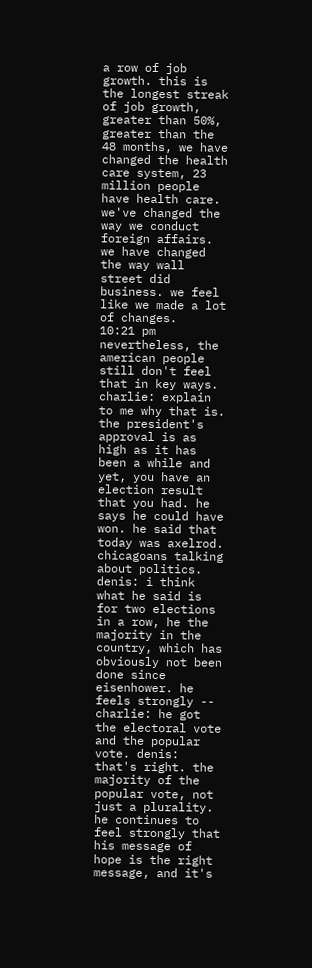a row of job growth. this is the longest streak of job growth, greater than 50%, greater than the 48 months, we have changed the health care system, 23 million people have health care. we've changed the way we conduct foreign affairs. we have changed the way wall street did business. we feel like we made a lot of changes.
10:21 pm
nevertheless, the american people still don't feel that in key ways. charlie: explain to me why that is. the president's approval is as high as it has been a while and yet, you have an election result that you had. he says he could have won. he said that today was axelrod. chicagoans talking about politics. denis: i think what he said is for two elections in a row, he the majority in the country, which has obviously not been done since eisenhower. he feels strongly -- charlie: he got the electoral vote and the popular vote. denis: that's right. the majority of the popular vote, not just a plurality. he continues to feel strongly that his message of hope is the right message, and it's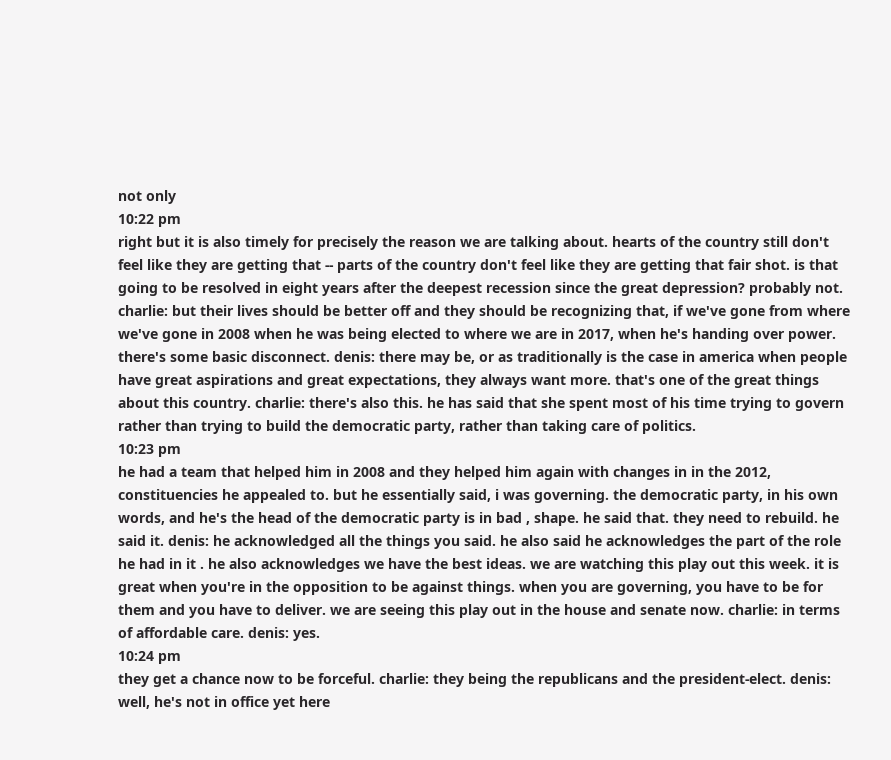not only
10:22 pm
right but it is also timely for precisely the reason we are talking about. hearts of the country still don't feel like they are getting that -- parts of the country don't feel like they are getting that fair shot. is that going to be resolved in eight years after the deepest recession since the great depression? probably not. charlie: but their lives should be better off and they should be recognizing that, if we've gone from where we've gone in 2008 when he was being elected to where we are in 2017, when he's handing over power. there's some basic disconnect. denis: there may be, or as traditionally is the case in america when people have great aspirations and great expectations, they always want more. that's one of the great things about this country. charlie: there's also this. he has said that she spent most of his time trying to govern rather than trying to build the democratic party, rather than taking care of politics.
10:23 pm
he had a team that helped him in 2008 and they helped him again with changes in in the 2012, constituencies he appealed to. but he essentially said, i was governing. the democratic party, in his own words, and he's the head of the democratic party is in bad , shape. he said that. they need to rebuild. he said it. denis: he acknowledged all the things you said. he also said he acknowledges the part of the role he had in it . he also acknowledges we have the best ideas. we are watching this play out this week. it is great when you're in the opposition to be against things. when you are governing, you have to be for them and you have to deliver. we are seeing this play out in the house and senate now. charlie: in terms of affordable care. denis: yes.
10:24 pm
they get a chance now to be forceful. charlie: they being the republicans and the president-elect. denis: well, he's not in office yet here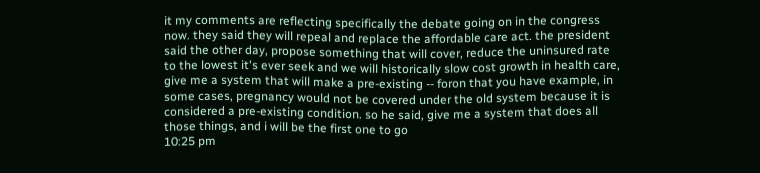it my comments are reflecting specifically the debate going on in the congress now. they said they will repeal and replace the affordable care act. the president said the other day, propose something that will cover, reduce the uninsured rate to the lowest it's ever seek and we will historically slow cost growth in health care, give me a system that will make a pre-existing -- foron that you have example, in some cases, pregnancy would not be covered under the old system because it is considered a pre-existing condition. so he said, give me a system that does all those things, and i will be the first one to go
10:25 pm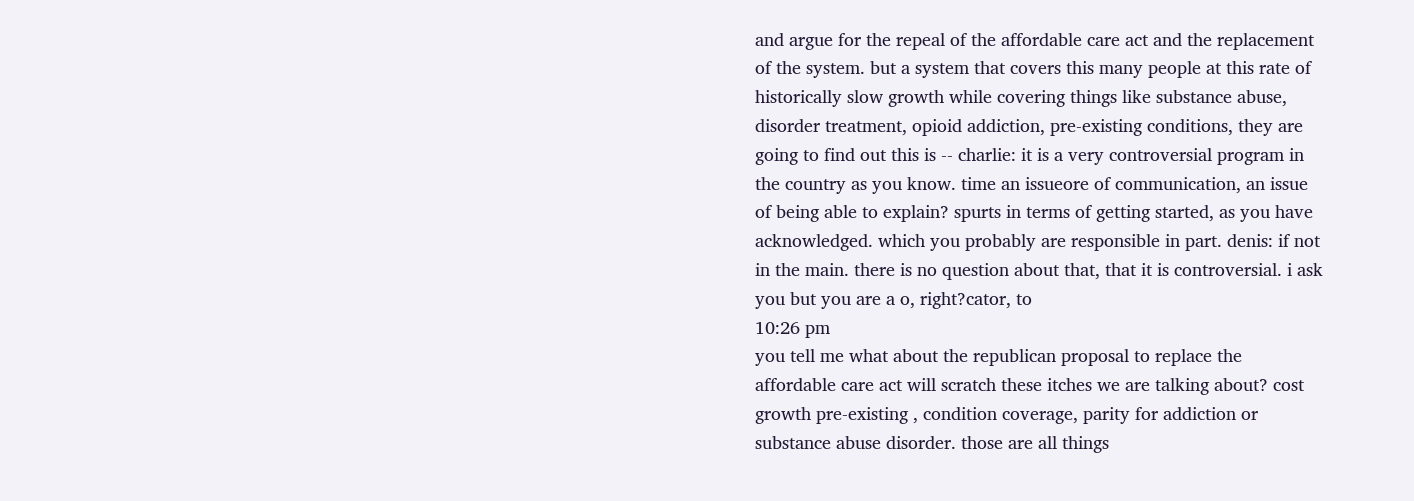and argue for the repeal of the affordable care act and the replacement of the system. but a system that covers this many people at this rate of historically slow growth while covering things like substance abuse, disorder treatment, opioid addiction, pre-existing conditions, they are going to find out this is -- charlie: it is a very controversial program in the country as you know. time an issueore of communication, an issue of being able to explain? spurts in terms of getting started, as you have acknowledged. which you probably are responsible in part. denis: if not in the main. there is no question about that, that it is controversial. i ask you but you are a o, right?cator, to
10:26 pm
you tell me what about the republican proposal to replace the affordable care act will scratch these itches we are talking about? cost growth pre-existing , condition coverage, parity for addiction or substance abuse disorder. those are all things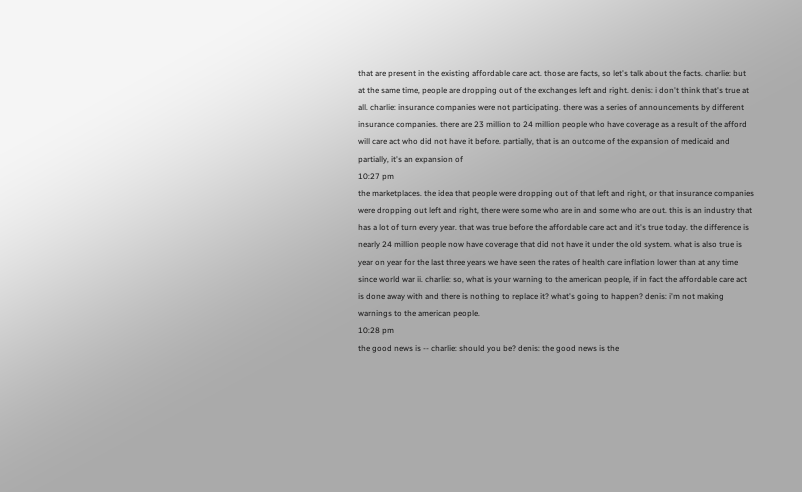that are present in the existing affordable care act. those are facts, so let's talk about the facts. charlie: but at the same time, people are dropping out of the exchanges left and right. denis: i don't think that's true at all. charlie: insurance companies were not participating. there was a series of announcements by different insurance companies. there are 23 million to 24 million people who have coverage as a result of the afford will care act who did not have it before. partially, that is an outcome of the expansion of medicaid and partially, it's an expansion of
10:27 pm
the marketplaces. the idea that people were dropping out of that left and right, or that insurance companies were dropping out left and right, there were some who are in and some who are out. this is an industry that has a lot of turn every year. that was true before the affordable care act and it's true today. the difference is nearly 24 million people now have coverage that did not have it under the old system. what is also true is year on year for the last three years we have seen the rates of health care inflation lower than at any time since world war ii. charlie: so, what is your warning to the american people, if in fact the affordable care act is done away with and there is nothing to replace it? what's going to happen? denis: i'm not making warnings to the american people.
10:28 pm
the good news is -- charlie: should you be? denis: the good news is the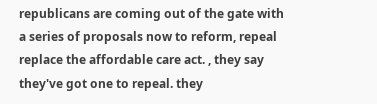republicans are coming out of the gate with a series of proposals now to reform, repeal replace the affordable care act. , they say they've got one to repeal. they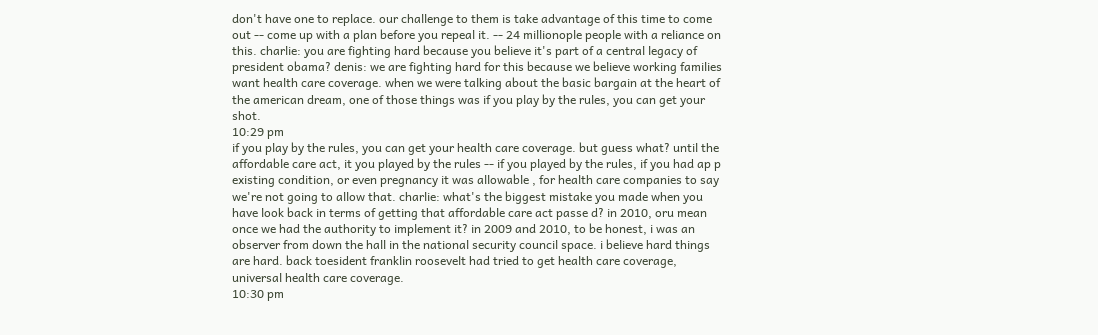don't have one to replace. our challenge to them is take advantage of this time to come out -- come up with a plan before you repeal it. -- 24 millionople people with a reliance on this. charlie: you are fighting hard because you believe it's part of a central legacy of president obama? denis: we are fighting hard for this because we believe working families want health care coverage. when we were talking about the basic bargain at the heart of the american dream, one of those things was if you play by the rules, you can get your shot.
10:29 pm
if you play by the rules, you can get your health care coverage. but guess what? until the affordable care act, it you played by the rules -- if you played by the rules, if you had ap p existing condition, or even pregnancy it was allowable , for health care companies to say we're not going to allow that. charlie: what's the biggest mistake you made when you have look back in terms of getting that affordable care act passe d? in 2010, oru mean once we had the authority to implement it? in 2009 and 2010, to be honest, i was an observer from down the hall in the national security council space. i believe hard things are hard. back toesident franklin roosevelt had tried to get health care coverage, universal health care coverage.
10:30 pm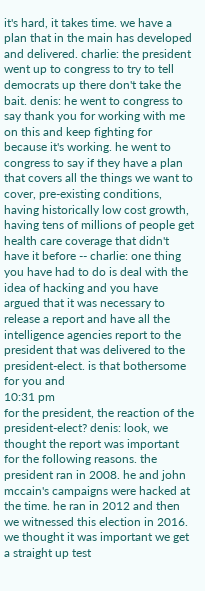it's hard, it takes time. we have a plan that in the main has developed and delivered. charlie: the president went up to congress to try to tell democrats up there don't take the bait. denis: he went to congress to say thank you for working with me on this and keep fighting for because it's working. he went to congress to say if they have a plan that covers all the things we want to cover, pre-existing conditions, having historically low cost growth, having tens of millions of people get health care coverage that didn't have it before -- charlie: one thing you have had to do is deal with the idea of hacking and you have argued that it was necessary to release a report and have all the intelligence agencies report to the president that was delivered to the president-elect. is that bothersome for you and
10:31 pm
for the president, the reaction of the president-elect? denis: look, we thought the report was important for the following reasons. the president ran in 2008. he and john mccain's campaigns were hacked at the time. he ran in 2012 and then we witnessed this election in 2016. we thought it was important we get a straight up test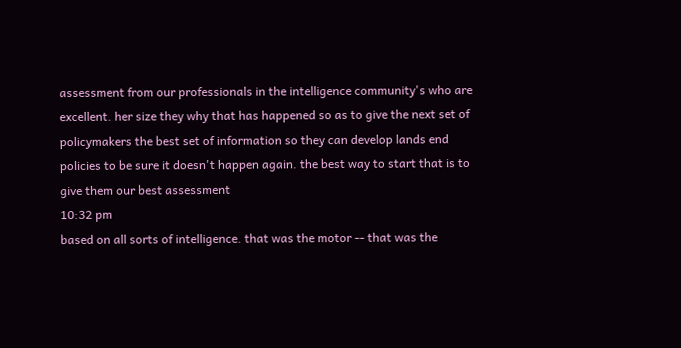assessment from our professionals in the intelligence community's who are excellent. her size they why that has happened so as to give the next set of policymakers the best set of information so they can develop lands end policies to be sure it doesn't happen again. the best way to start that is to give them our best assessment
10:32 pm
based on all sorts of intelligence. that was the motor -- that was the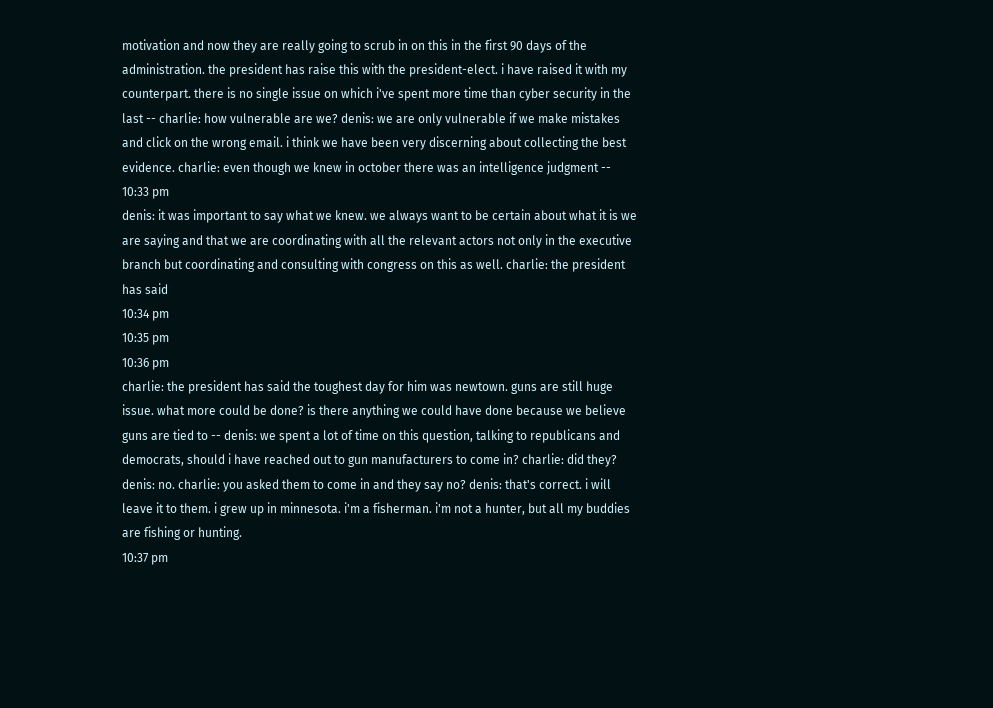motivation and now they are really going to scrub in on this in the first 90 days of the administration. the president has raise this with the president-elect. i have raised it with my counterpart. there is no single issue on which i've spent more time than cyber security in the last -- charlie: how vulnerable are we? denis: we are only vulnerable if we make mistakes and click on the wrong email. i think we have been very discerning about collecting the best evidence. charlie: even though we knew in october there was an intelligence judgment --
10:33 pm
denis: it was important to say what we knew. we always want to be certain about what it is we are saying and that we are coordinating with all the relevant actors not only in the executive branch but coordinating and consulting with congress on this as well. charlie: the president has said
10:34 pm
10:35 pm
10:36 pm
charlie: the president has said the toughest day for him was newtown. guns are still huge issue. what more could be done? is there anything we could have done because we believe guns are tied to -- denis: we spent a lot of time on this question, talking to republicans and democrats, should i have reached out to gun manufacturers to come in? charlie: did they? denis: no. charlie: you asked them to come in and they say no? denis: that's correct. i will leave it to them. i grew up in minnesota. i'm a fisherman. i'm not a hunter, but all my buddies are fishing or hunting.
10:37 pm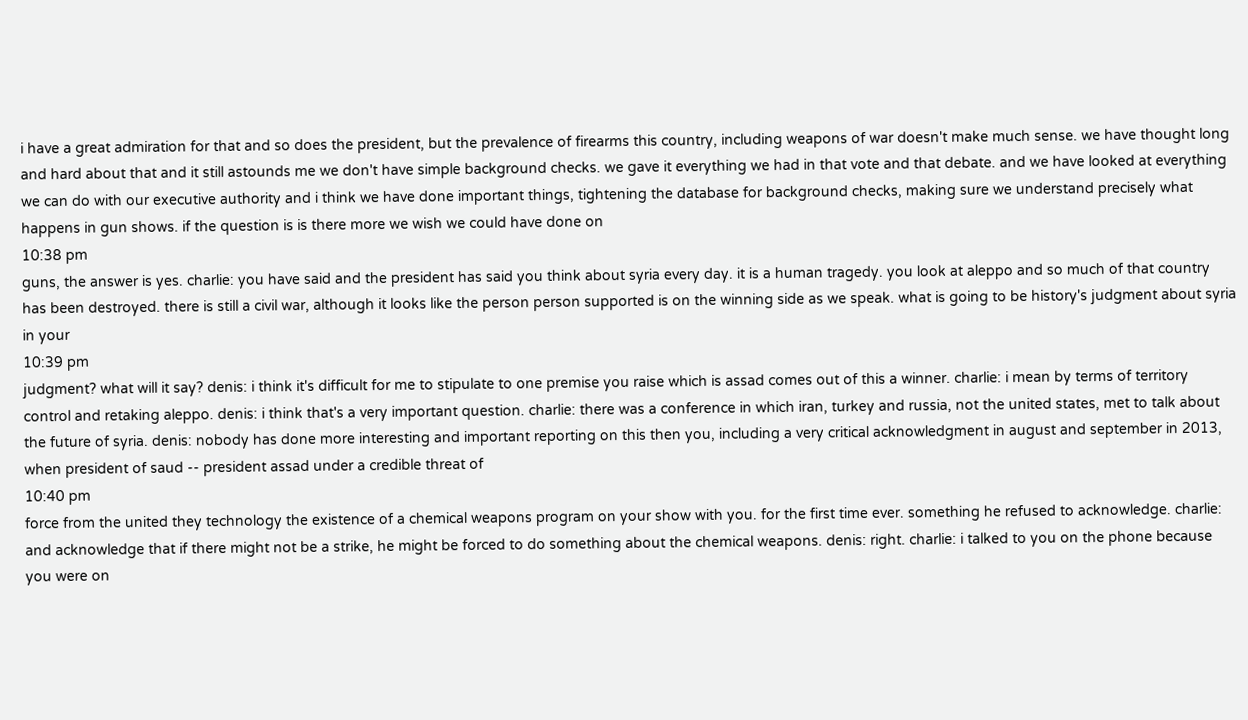i have a great admiration for that and so does the president, but the prevalence of firearms this country, including weapons of war doesn't make much sense. we have thought long and hard about that and it still astounds me we don't have simple background checks. we gave it everything we had in that vote and that debate. and we have looked at everything we can do with our executive authority and i think we have done important things, tightening the database for background checks, making sure we understand precisely what happens in gun shows. if the question is is there more we wish we could have done on
10:38 pm
guns, the answer is yes. charlie: you have said and the president has said you think about syria every day. it is a human tragedy. you look at aleppo and so much of that country has been destroyed. there is still a civil war, although it looks like the person person supported is on the winning side as we speak. what is going to be history's judgment about syria in your
10:39 pm
judgment? what will it say? denis: i think it's difficult for me to stipulate to one premise you raise which is assad comes out of this a winner. charlie: i mean by terms of territory control and retaking aleppo. denis: i think that's a very important question. charlie: there was a conference in which iran, turkey and russia, not the united states, met to talk about the future of syria. denis: nobody has done more interesting and important reporting on this then you, including a very critical acknowledgment in august and september in 2013, when president of saud -- president assad under a credible threat of
10:40 pm
force from the united they technology the existence of a chemical weapons program on your show with you. for the first time ever. something he refused to acknowledge. charlie: and acknowledge that if there might not be a strike, he might be forced to do something about the chemical weapons. denis: right. charlie: i talked to you on the phone because you were on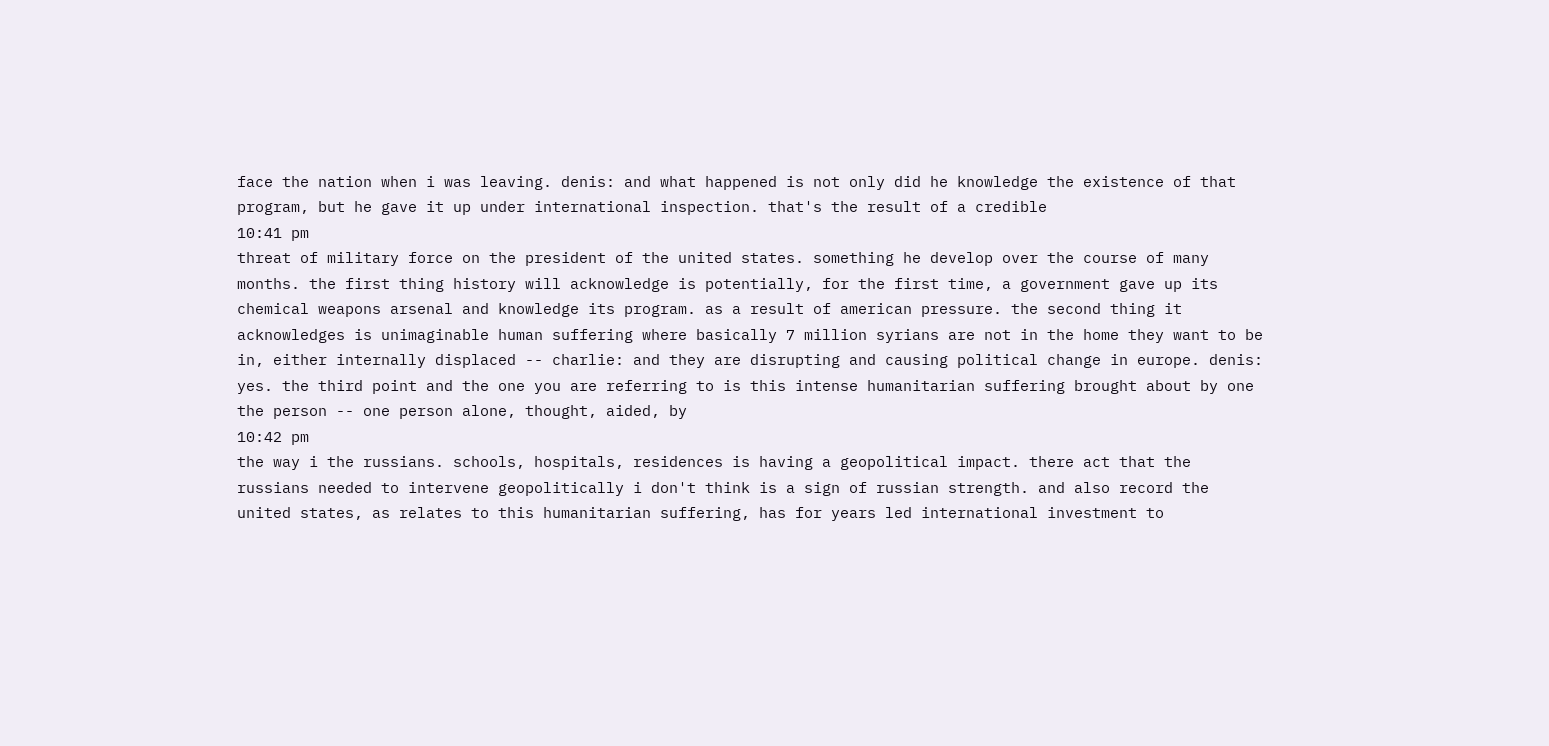face the nation when i was leaving. denis: and what happened is not only did he knowledge the existence of that program, but he gave it up under international inspection. that's the result of a credible
10:41 pm
threat of military force on the president of the united states. something he develop over the course of many months. the first thing history will acknowledge is potentially, for the first time, a government gave up its chemical weapons arsenal and knowledge its program. as a result of american pressure. the second thing it acknowledges is unimaginable human suffering where basically 7 million syrians are not in the home they want to be in, either internally displaced -- charlie: and they are disrupting and causing political change in europe. denis: yes. the third point and the one you are referring to is this intense humanitarian suffering brought about by one the person -- one person alone, thought, aided, by
10:42 pm
the way i the russians. schools, hospitals, residences is having a geopolitical impact. there act that the russians needed to intervene geopolitically i don't think is a sign of russian strength. and also record the united states, as relates to this humanitarian suffering, has for years led international investment to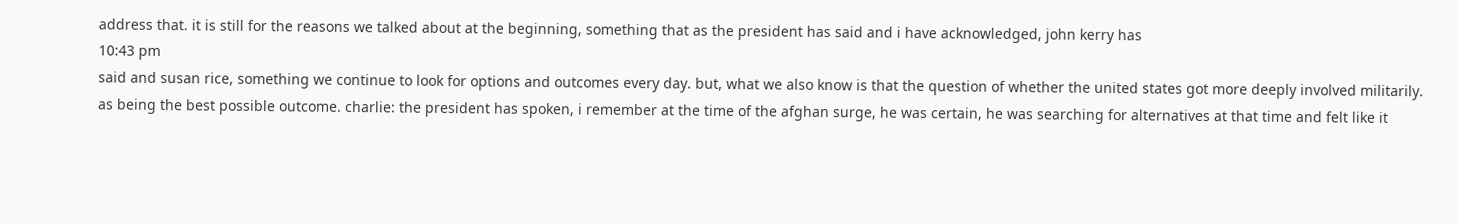address that. it is still for the reasons we talked about at the beginning, something that as the president has said and i have acknowledged, john kerry has
10:43 pm
said and susan rice, something we continue to look for options and outcomes every day. but, what we also know is that the question of whether the united states got more deeply involved militarily. as being the best possible outcome. charlie: the president has spoken, i remember at the time of the afghan surge, he was certain, he was searching for alternatives at that time and felt like it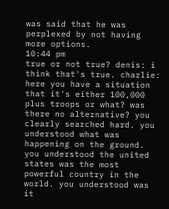was said that he was perplexed by not having more options.
10:44 pm
true or not true? denis: i think that's true. charlie: here you have a situation that it's either 100,000 plus troops or what? was there no alternative? you clearly searched hard. you understood what was happening on the ground. you understood the united states was the most powerful country in the world. you understood was it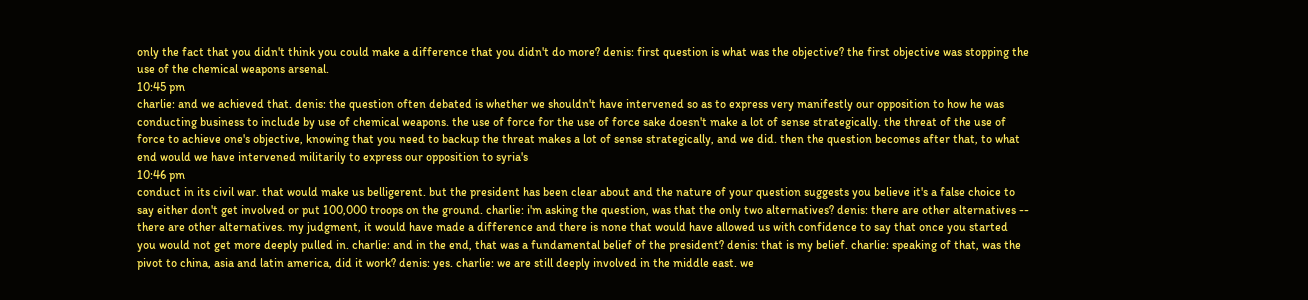only the fact that you didn't think you could make a difference that you didn't do more? denis: first question is what was the objective? the first objective was stopping the use of the chemical weapons arsenal.
10:45 pm
charlie: and we achieved that. denis: the question often debated is whether we shouldn't have intervened so as to express very manifestly our opposition to how he was conducting business to include by use of chemical weapons. the use of force for the use of force sake doesn't make a lot of sense strategically. the threat of the use of force to achieve one's objective, knowing that you need to backup the threat makes a lot of sense strategically, and we did. then the question becomes after that, to what end would we have intervened militarily to express our opposition to syria's
10:46 pm
conduct in its civil war. that would make us belligerent. but the president has been clear about and the nature of your question suggests you believe it's a false choice to say either don't get involved or put 100,000 troops on the ground. charlie: i'm asking the question, was that the only two alternatives? denis: there are other alternatives -- there are other alternatives. my judgment, it would have made a difference and there is none that would have allowed us with confidence to say that once you started you would not get more deeply pulled in. charlie: and in the end, that was a fundamental belief of the president? denis: that is my belief. charlie: speaking of that, was the pivot to china, asia and latin america, did it work? denis: yes. charlie: we are still deeply involved in the middle east. we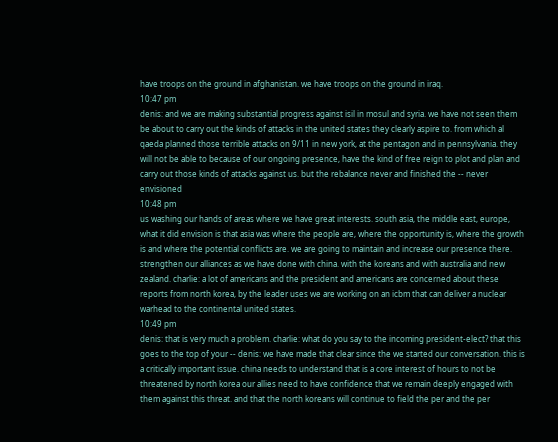have troops on the ground in afghanistan. we have troops on the ground in iraq.
10:47 pm
denis: and we are making substantial progress against isil in mosul and syria. we have not seen them be about to carry out the kinds of attacks in the united states they clearly aspire to. from which al qaeda planned those terrible attacks on 9/11 in new york, at the pentagon and in pennsylvania. they will not be able to because of our ongoing presence, have the kind of free reign to plot and plan and carry out those kinds of attacks against us. but the rebalance never and finished the -- never envisioned
10:48 pm
us washing our hands of areas where we have great interests. south asia, the middle east, europe, what it did envision is that asia was where the people are, where the opportunity is, where the growth is and where the potential conflicts are. we are going to maintain and increase our presence there. strengthen our alliances as we have done with china. with the koreans and with australia and new zealand. charlie: a lot of americans and the president and americans are concerned about these reports from north korea, by the leader uses we are working on an icbm that can deliver a nuclear warhead to the continental united states.
10:49 pm
denis: that is very much a problem. charlie: what do you say to the incoming president-elect? that this goes to the top of your -- denis: we have made that clear since the we started our conversation. this is a critically important issue. china needs to understand that is a core interest of hours to not be threatened by north korea our allies need to have confidence that we remain deeply engaged with them against this threat. and that the north koreans will continue to field the per and the per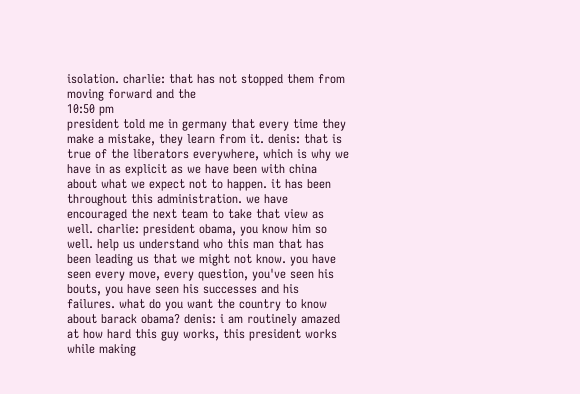isolation. charlie: that has not stopped them from moving forward and the
10:50 pm
president told me in germany that every time they make a mistake, they learn from it. denis: that is true of the liberators everywhere, which is why we have in as explicit as we have been with china about what we expect not to happen. it has been throughout this administration. we have encouraged the next team to take that view as well. charlie: president obama, you know him so well. help us understand who this man that has been leading us that we might not know. you have seen every move, every question, you've seen his bouts, you have seen his successes and his failures. what do you want the country to know about barack obama? denis: i am routinely amazed at how hard this guy works, this president works while making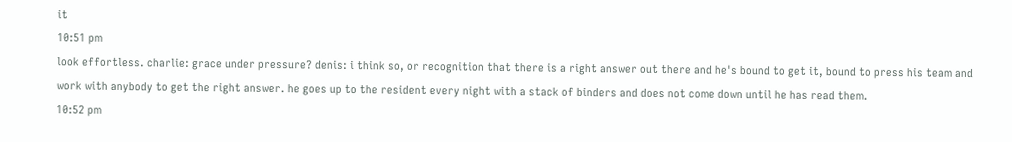it
10:51 pm
look effortless. charlie: grace under pressure? denis: i think so, or recognition that there is a right answer out there and he's bound to get it, bound to press his team and work with anybody to get the right answer. he goes up to the resident every night with a stack of binders and does not come down until he has read them.
10:52 pm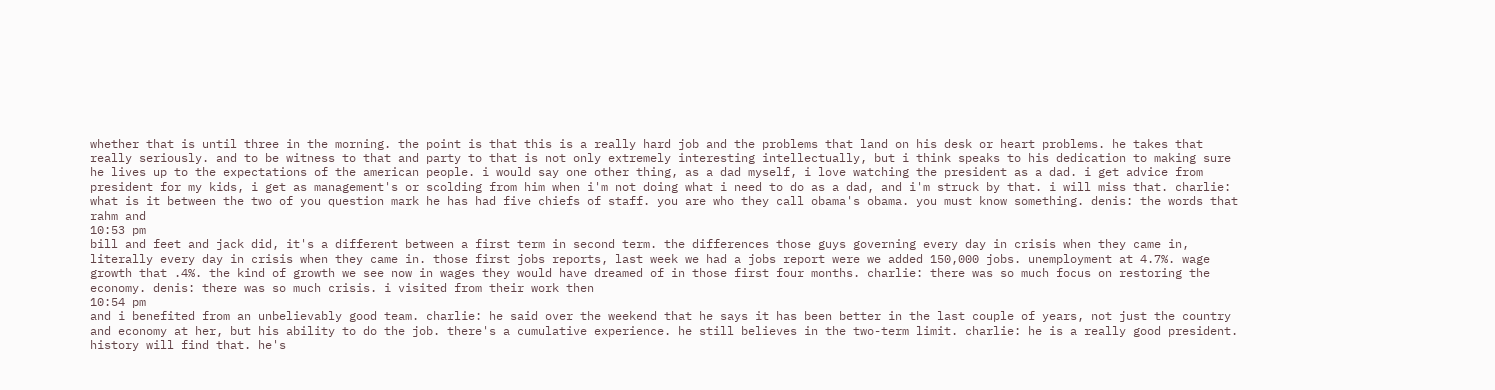whether that is until three in the morning. the point is that this is a really hard job and the problems that land on his desk or heart problems. he takes that really seriously. and to be witness to that and party to that is not only extremely interesting intellectually, but i think speaks to his dedication to making sure he lives up to the expectations of the american people. i would say one other thing, as a dad myself, i love watching the president as a dad. i get advice from president for my kids, i get as management's or scolding from him when i'm not doing what i need to do as a dad, and i'm struck by that. i will miss that. charlie: what is it between the two of you question mark he has had five chiefs of staff. you are who they call obama's obama. you must know something. denis: the words that rahm and
10:53 pm
bill and feet and jack did, it's a different between a first term in second term. the differences those guys governing every day in crisis when they came in, literally every day in crisis when they came in. those first jobs reports, last week we had a jobs report were we added 150,000 jobs. unemployment at 4.7%. wage growth that .4%. the kind of growth we see now in wages they would have dreamed of in those first four months. charlie: there was so much focus on restoring the economy. denis: there was so much crisis. i visited from their work then
10:54 pm
and i benefited from an unbelievably good team. charlie: he said over the weekend that he says it has been better in the last couple of years, not just the country and economy at her, but his ability to do the job. there's a cumulative experience. he still believes in the two-term limit. charlie: he is a really good president. history will find that. he's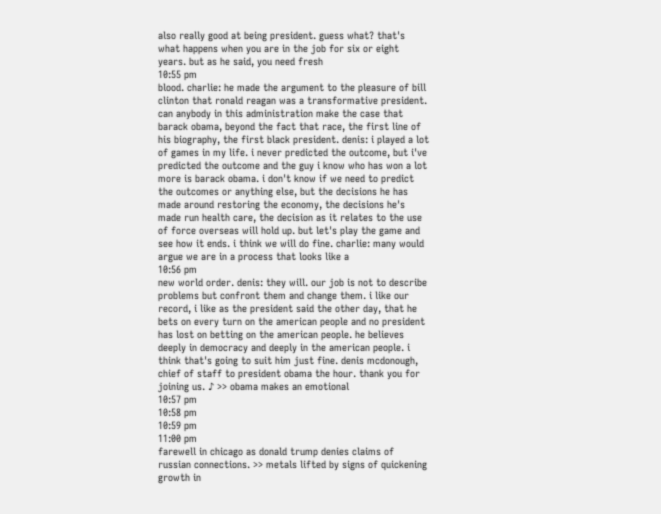also really good at being president. guess what? that's what happens when you are in the job for six or eight years. but as he said, you need fresh
10:55 pm
blood. charlie: he made the argument to the pleasure of bill clinton that ronald reagan was a transformative president. can anybody in this administration make the case that barack obama, beyond the fact that race, the first line of his biography, the first black president. denis: i played a lot of games in my life. i never predicted the outcome, but i've predicted the outcome and the guy i know who has won a lot more is barack obama. i don't know if we need to predict the outcomes or anything else, but the decisions he has made around restoring the economy, the decisions he's made run health care, the decision as it relates to the use of force overseas will hold up. but let's play the game and see how it ends. i think we will do fine. charlie: many would argue we are in a process that looks like a
10:56 pm
new world order. denis: they will. our job is not to describe problems but confront them and change them. i like our record, i like as the president said the other day, that he bets on every turn on the american people and no president has lost on betting on the american people. he believes deeply in democracy and deeply in the american people. i think that's going to suit him just fine. denis mcdonough, chief of staff to president obama the hour. thank you for joining us. ♪ >> obama makes an emotional
10:57 pm
10:58 pm
10:59 pm
11:00 pm
farewell in chicago as donald trump denies claims of russian connections. >> metals lifted by signs of quickening growth in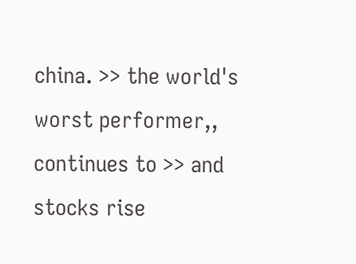china. >> the world's worst performer,, continues to >> and stocks rise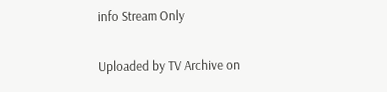info Stream Only

Uploaded by TV Archive on